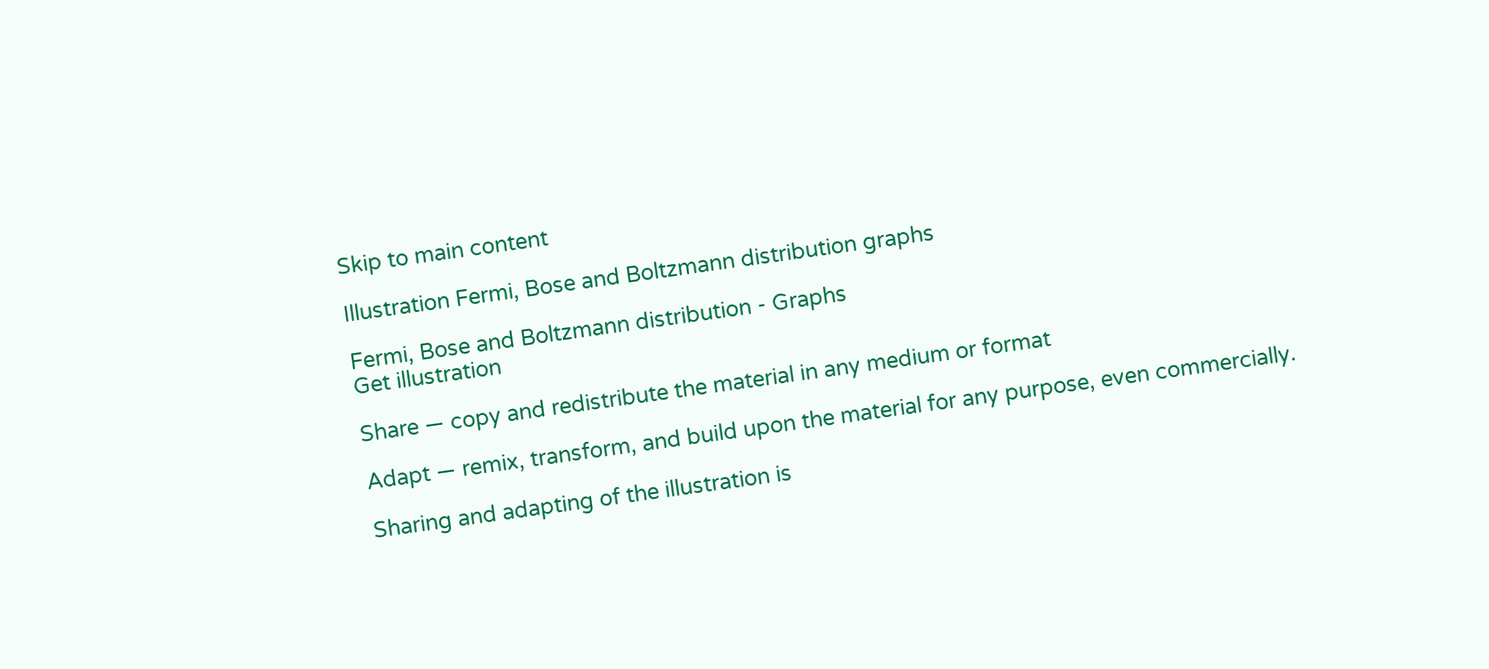Skip to main content

Illustration Fermi, Bose and Boltzmann distribution graphs

Fermi, Bose and Boltzmann distribution - Graphs
Get illustration

Share — copy and redistribute the material in any medium or format

Adapt — remix, transform, and build upon the material for any purpose, even commercially.

Sharing and adapting of the illustration is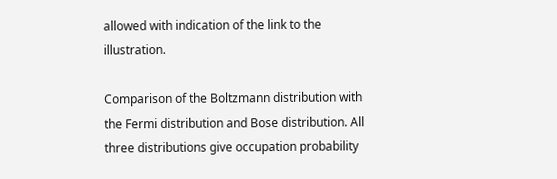allowed with indication of the link to the illustration.

Comparison of the Boltzmann distribution with the Fermi distribution and Bose distribution. All three distributions give occupation probability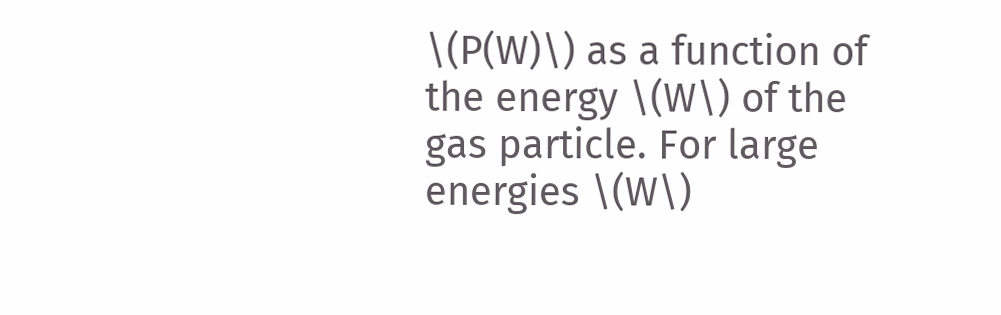\(P(W)\) as a function of the energy \(W\) of the gas particle. For large energies \(W\)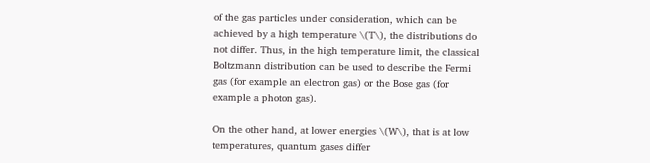of the gas particles under consideration, which can be achieved by a high temperature \(T\), the distributions do not differ. Thus, in the high temperature limit, the classical Boltzmann distribution can be used to describe the Fermi gas (for example an electron gas) or the Bose gas (for example a photon gas).

On the other hand, at lower energies \(W\), that is at low temperatures, quantum gases differ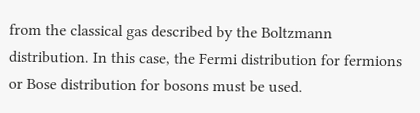from the classical gas described by the Boltzmann distribution. In this case, the Fermi distribution for fermions or Bose distribution for bosons must be used.